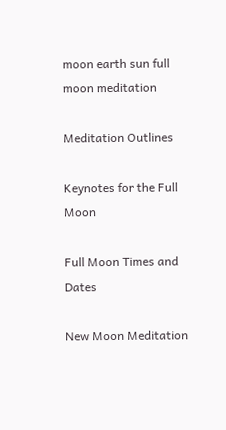moon earth sun full moon meditation

Meditation Outlines

Keynotes for the Full Moon

Full Moon Times and Dates

New Moon Meditation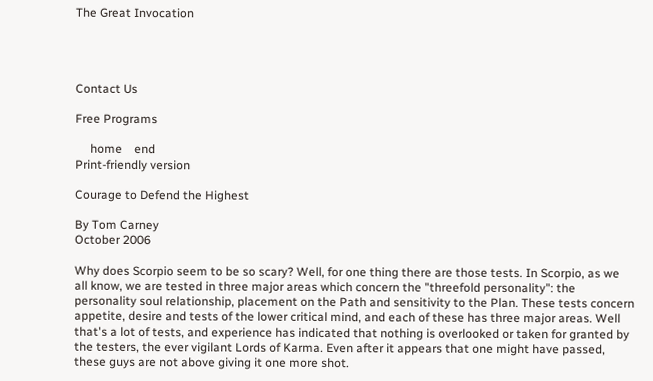The Great Invocation




Contact Us

Free Programs

     home    end
Print-friendly version

Courage to Defend the Highest

By Tom Carney
October 2006

Why does Scorpio seem to be so scary? Well, for one thing there are those tests. In Scorpio, as we all know, we are tested in three major areas which concern the "threefold personality": the personality soul relationship, placement on the Path and sensitivity to the Plan. These tests concern appetite, desire and tests of the lower critical mind, and each of these has three major areas. Well that's a lot of tests, and experience has indicated that nothing is overlooked or taken for granted by the testers, the ever vigilant Lords of Karma. Even after it appears that one might have passed, these guys are not above giving it one more shot.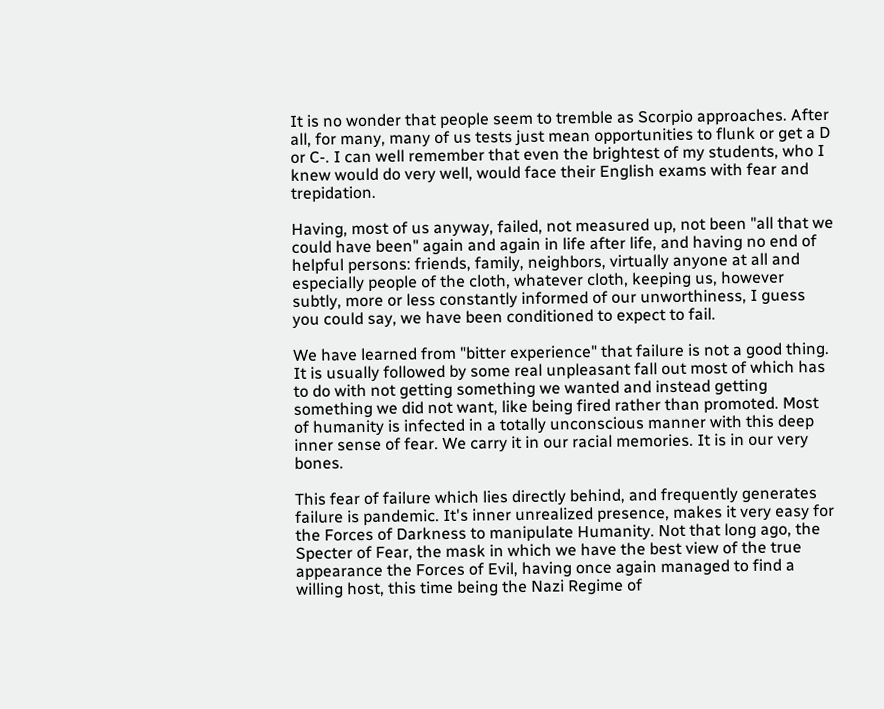It is no wonder that people seem to tremble as Scorpio approaches. After all, for many, many of us tests just mean opportunities to flunk or get a D or C-. I can well remember that even the brightest of my students, who I knew would do very well, would face their English exams with fear and trepidation.

Having, most of us anyway, failed, not measured up, not been "all that we could have been" again and again in life after life, and having no end of helpful persons: friends, family, neighbors, virtually anyone at all and especially people of the cloth, whatever cloth, keeping us, however subtly, more or less constantly informed of our unworthiness, I guess you could say, we have been conditioned to expect to fail.

We have learned from "bitter experience" that failure is not a good thing. It is usually followed by some real unpleasant fall out most of which has to do with not getting something we wanted and instead getting something we did not want, like being fired rather than promoted. Most of humanity is infected in a totally unconscious manner with this deep inner sense of fear. We carry it in our racial memories. It is in our very bones.

This fear of failure which lies directly behind, and frequently generates failure is pandemic. It's inner unrealized presence, makes it very easy for the Forces of Darkness to manipulate Humanity. Not that long ago, the Specter of Fear, the mask in which we have the best view of the true appearance the Forces of Evil, having once again managed to find a willing host, this time being the Nazi Regime of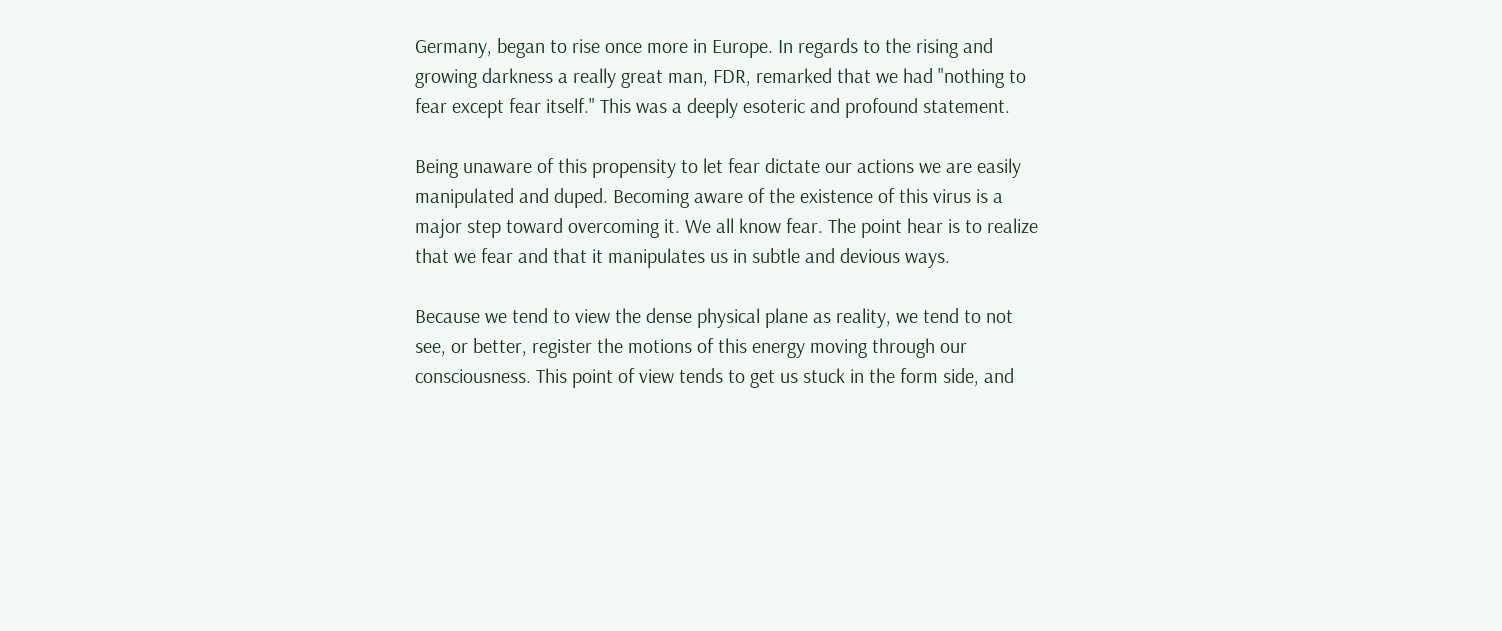Germany, began to rise once more in Europe. In regards to the rising and growing darkness a really great man, FDR, remarked that we had "nothing to fear except fear itself." This was a deeply esoteric and profound statement.

Being unaware of this propensity to let fear dictate our actions we are easily manipulated and duped. Becoming aware of the existence of this virus is a major step toward overcoming it. We all know fear. The point hear is to realize that we fear and that it manipulates us in subtle and devious ways.

Because we tend to view the dense physical plane as reality, we tend to not see, or better, register the motions of this energy moving through our consciousness. This point of view tends to get us stuck in the form side, and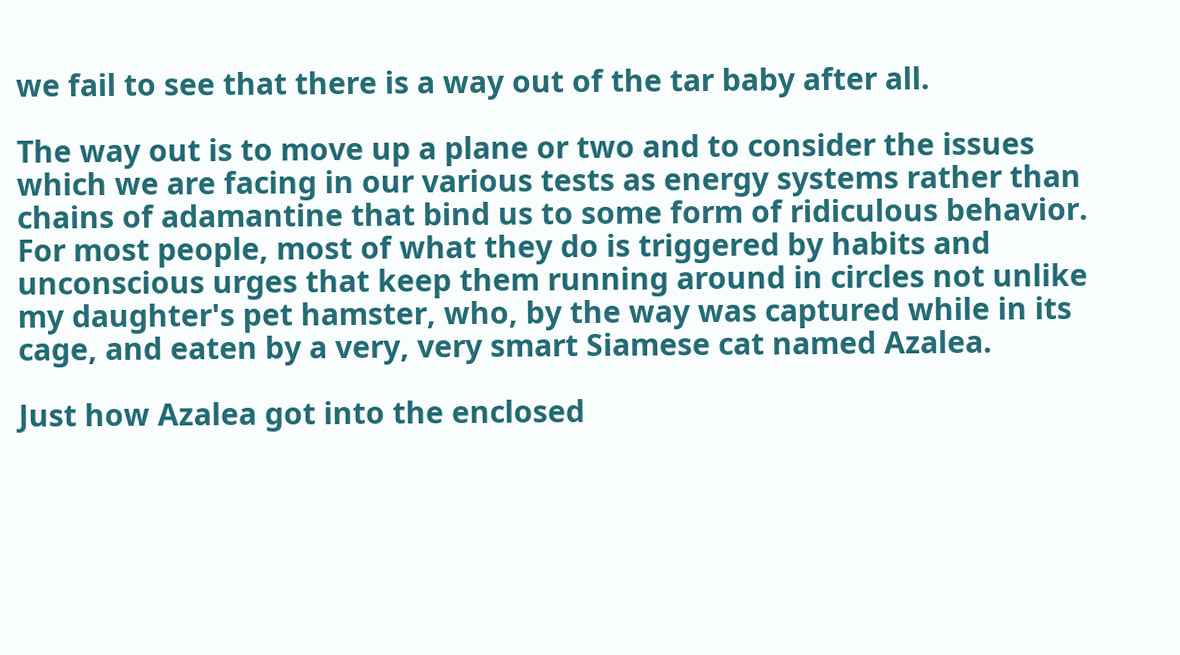we fail to see that there is a way out of the tar baby after all.

The way out is to move up a plane or two and to consider the issues which we are facing in our various tests as energy systems rather than chains of adamantine that bind us to some form of ridiculous behavior. For most people, most of what they do is triggered by habits and unconscious urges that keep them running around in circles not unlike my daughter's pet hamster, who, by the way was captured while in its cage, and eaten by a very, very smart Siamese cat named Azalea.

Just how Azalea got into the enclosed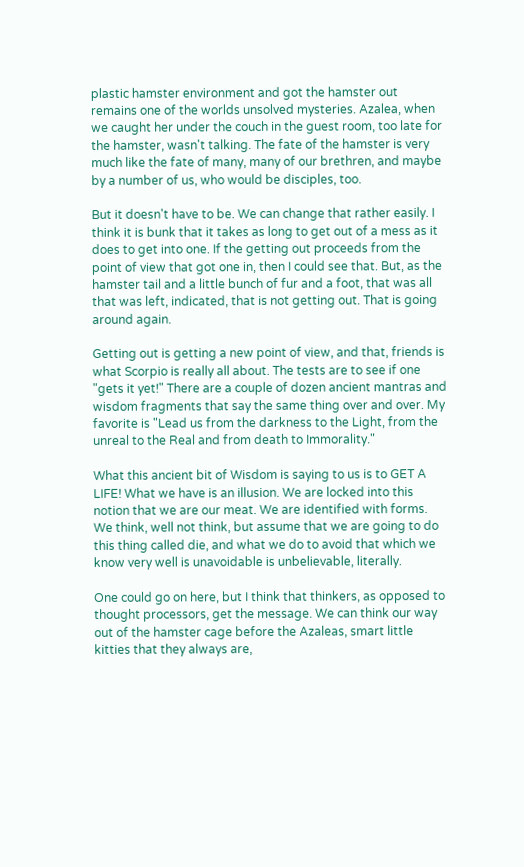plastic hamster environment and got the hamster out remains one of the worlds unsolved mysteries. Azalea, when we caught her under the couch in the guest room, too late for the hamster, wasn't talking. The fate of the hamster is very much like the fate of many, many of our brethren, and maybe by a number of us, who would be disciples, too.

But it doesn't have to be. We can change that rather easily. I think it is bunk that it takes as long to get out of a mess as it does to get into one. If the getting out proceeds from the point of view that got one in, then I could see that. But, as the hamster tail and a little bunch of fur and a foot, that was all that was left, indicated, that is not getting out. That is going around again.

Getting out is getting a new point of view, and that, friends is what Scorpio is really all about. The tests are to see if one "gets it yet!" There are a couple of dozen ancient mantras and wisdom fragments that say the same thing over and over. My favorite is "Lead us from the darkness to the Light, from the unreal to the Real and from death to Immorality."

What this ancient bit of Wisdom is saying to us is to GET A LIFE! What we have is an illusion. We are locked into this notion that we are our meat. We are identified with forms. We think, well not think, but assume that we are going to do this thing called die, and what we do to avoid that which we know very well is unavoidable is unbelievable, literally.

One could go on here, but I think that thinkers, as opposed to thought processors, get the message. We can think our way out of the hamster cage before the Azaleas, smart little kitties that they always are,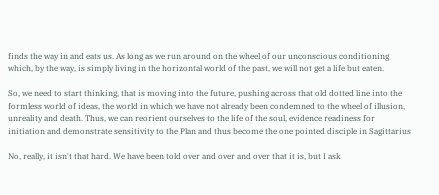finds the way in and eats us. As long as we run around on the wheel of our unconscious conditioning which, by the way, is simply living in the horizontal world of the past, we will not get a life but eaten.

So, we need to start thinking, that is moving into the future, pushing across that old dotted line into the formless world of ideas, the world in which we have not already been condemned to the wheel of illusion, unreality and death. Thus, we can reorient ourselves to the life of the soul, evidence readiness for initiation and demonstrate sensitivity to the Plan and thus become the one pointed disciple in Sagittarius

No, really, it isn't that hard. We have been told over and over and over that it is, but I ask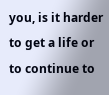you, is it harder to get a life or to continue to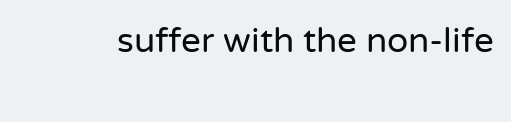suffer with the non-life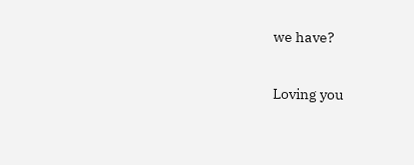we have?

Loving you